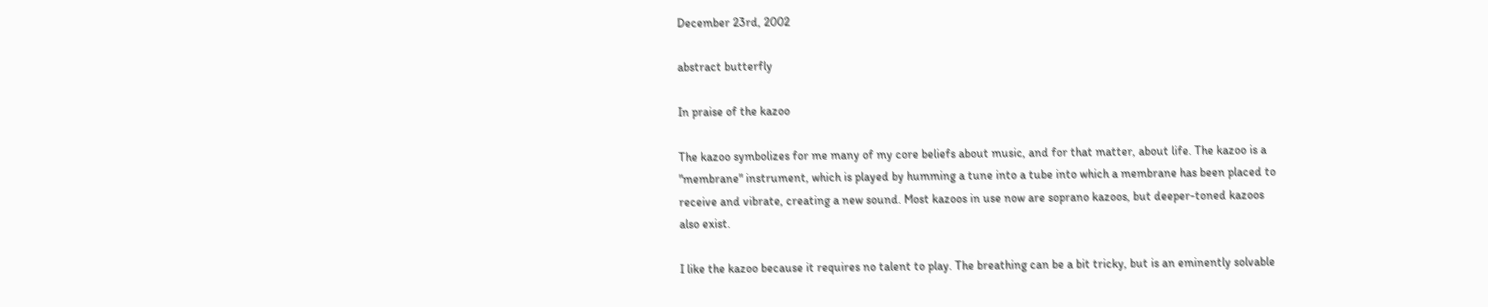December 23rd, 2002

abstract butterfly

In praise of the kazoo

The kazoo symbolizes for me many of my core beliefs about music, and for that matter, about life. The kazoo is a "membrane" instrument, which is played by humming a tune into a tube into which a membrane has been placed to receive and vibrate, creating a new sound. Most kazoos in use now are soprano kazoos, but deeper-toned kazoos also exist.

I like the kazoo because it requires no talent to play. The breathing can be a bit tricky, but is an eminently solvable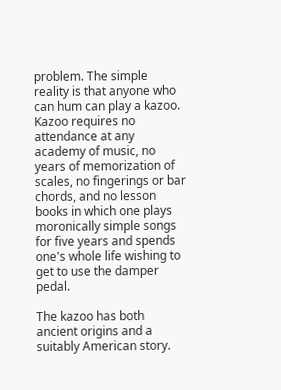problem. The simple reality is that anyone who can hum can play a kazoo. Kazoo requires no attendance at any academy of music, no years of memorization of scales, no fingerings or bar chords, and no lesson books in which one plays moronically simple songs for five years and spends one's whole life wishing to get to use the damper pedal.

The kazoo has both ancient origins and a suitably American story.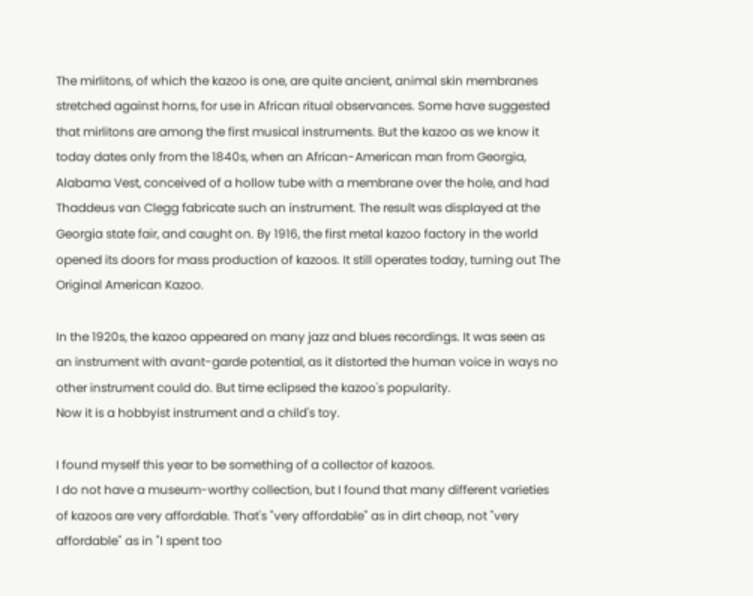The mirlitons, of which the kazoo is one, are quite ancient, animal skin membranes stretched against horns, for use in African ritual observances. Some have suggested that mirlitons are among the first musical instruments. But the kazoo as we know it today dates only from the 1840s, when an African-American man from Georgia, Alabama Vest, conceived of a hollow tube with a membrane over the hole, and had Thaddeus van Clegg fabricate such an instrument. The result was displayed at the Georgia state fair, and caught on. By 1916, the first metal kazoo factory in the world opened its doors for mass production of kazoos. It still operates today, turning out The Original American Kazoo.

In the 1920s, the kazoo appeared on many jazz and blues recordings. It was seen as an instrument with avant-garde potential, as it distorted the human voice in ways no other instrument could do. But time eclipsed the kazoo's popularity.
Now it is a hobbyist instrument and a child's toy.

I found myself this year to be something of a collector of kazoos.
I do not have a museum-worthy collection, but I found that many different varieties of kazoos are very affordable. That's "very affordable" as in dirt cheap, not "very affordable" as in "I spent too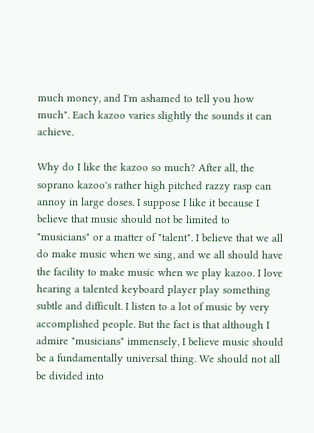much money, and I'm ashamed to tell you how much". Each kazoo varies slightly the sounds it can achieve.

Why do I like the kazoo so much? After all, the soprano kazoo's rather high pitched razzy rasp can annoy in large doses. I suppose I like it because I believe that music should not be limited to "musicians" or a matter of "talent". I believe that we all do make music when we sing, and we all should have the facility to make music when we play kazoo. I love hearing a talented keyboard player play something subtle and difficult. I listen to a lot of music by very accomplished people. But the fact is that although I admire "musicians" immensely, I believe music should be a fundamentally universal thing. We should not all be divided into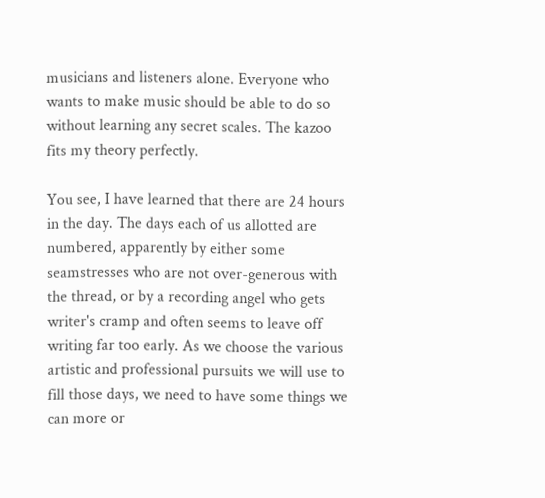musicians and listeners alone. Everyone who wants to make music should be able to do so without learning any secret scales. The kazoo fits my theory perfectly.

You see, I have learned that there are 24 hours in the day. The days each of us allotted are numbered, apparently by either some seamstresses who are not over-generous with the thread, or by a recording angel who gets writer's cramp and often seems to leave off writing far too early. As we choose the various artistic and professional pursuits we will use to fill those days, we need to have some things we can more or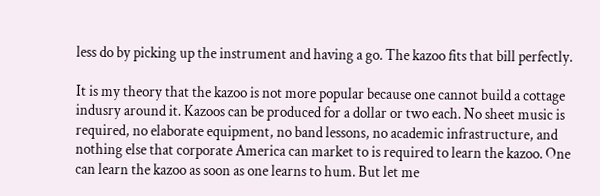less do by picking up the instrument and having a go. The kazoo fits that bill perfectly.

It is my theory that the kazoo is not more popular because one cannot build a cottage indusry around it. Kazoos can be produced for a dollar or two each. No sheet music is required, no elaborate equipment, no band lessons, no academic infrastructure, and nothing else that corporate America can market to is required to learn the kazoo. One can learn the kazoo as soon as one learns to hum. But let me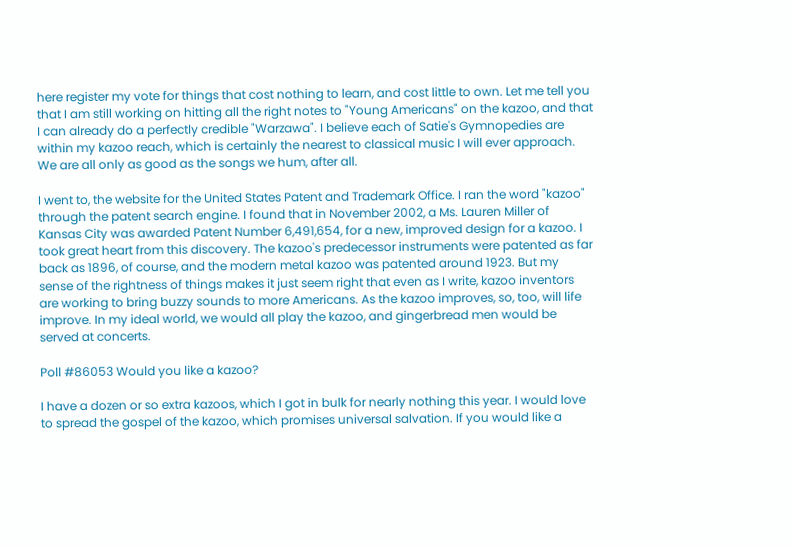here register my vote for things that cost nothing to learn, and cost little to own. Let me tell you that I am still working on hitting all the right notes to "Young Americans" on the kazoo, and that I can already do a perfectly credible "Warzawa". I believe each of Satie's Gymnopedies are within my kazoo reach, which is certainly the nearest to classical music I will ever approach. We are all only as good as the songs we hum, after all.

I went to, the website for the United States Patent and Trademark Office. I ran the word "kazoo" through the patent search engine. I found that in November 2002, a Ms. Lauren Miller of Kansas City was awarded Patent Number 6,491,654, for a new, improved design for a kazoo. I took great heart from this discovery. The kazoo's predecessor instruments were patented as far back as 1896, of course, and the modern metal kazoo was patented around 1923. But my sense of the rightness of things makes it just seem right that even as I write, kazoo inventors are working to bring buzzy sounds to more Americans. As the kazoo improves, so, too, will life improve. In my ideal world, we would all play the kazoo, and gingerbread men would be served at concerts.

Poll #86053 Would you like a kazoo?

I have a dozen or so extra kazoos, which I got in bulk for nearly nothing this year. I would love to spread the gospel of the kazoo, which promises universal salvation. If you would like a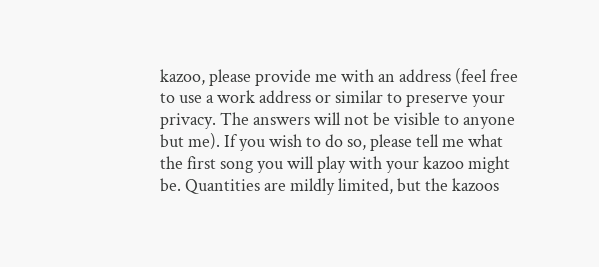kazoo, please provide me with an address (feel free to use a work address or similar to preserve your privacy. The answers will not be visible to anyone but me). If you wish to do so, please tell me what the first song you will play with your kazoo might be. Quantities are mildly limited, but the kazoos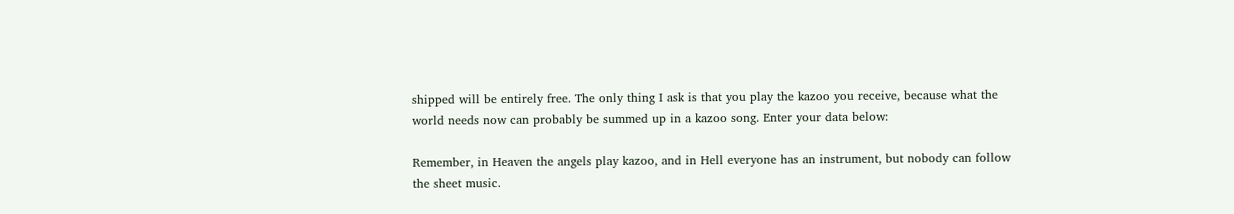shipped will be entirely free. The only thing I ask is that you play the kazoo you receive, because what the world needs now can probably be summed up in a kazoo song. Enter your data below:

Remember, in Heaven the angels play kazoo, and in Hell everyone has an instrument, but nobody can follow the sheet music.